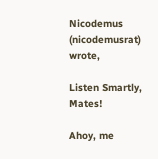Nicodemus (nicodemusrat) wrote,

Listen Smartly, Mates!

Ahoy, me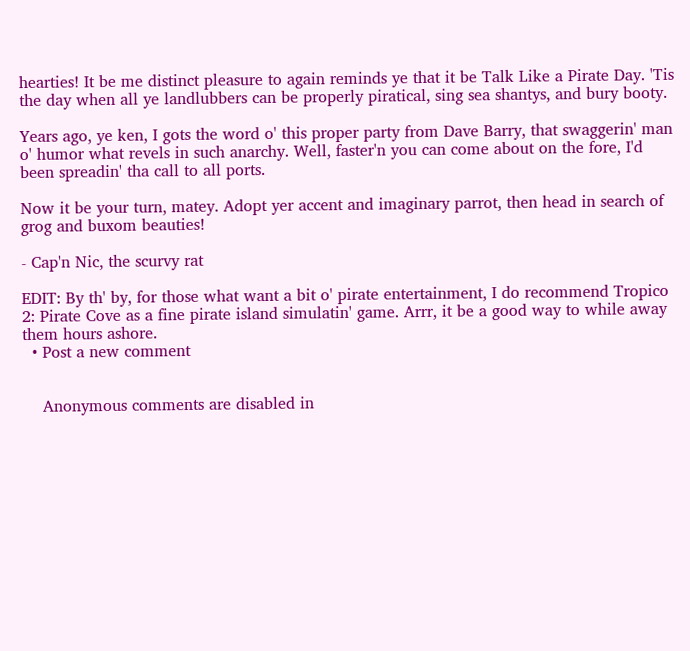hearties! It be me distinct pleasure to again reminds ye that it be Talk Like a Pirate Day. 'Tis the day when all ye landlubbers can be properly piratical, sing sea shantys, and bury booty.

Years ago, ye ken, I gots the word o' this proper party from Dave Barry, that swaggerin' man o' humor what revels in such anarchy. Well, faster'n you can come about on the fore, I'd been spreadin' tha call to all ports.

Now it be your turn, matey. Adopt yer accent and imaginary parrot, then head in search of grog and buxom beauties!

- Cap'n Nic, the scurvy rat

EDIT: By th' by, for those what want a bit o' pirate entertainment, I do recommend Tropico 2: Pirate Cove as a fine pirate island simulatin' game. Arrr, it be a good way to while away them hours ashore.
  • Post a new comment


    Anonymous comments are disabled in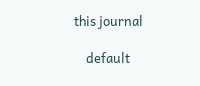this journal

    default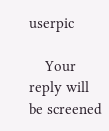userpic

    Your reply will be screened